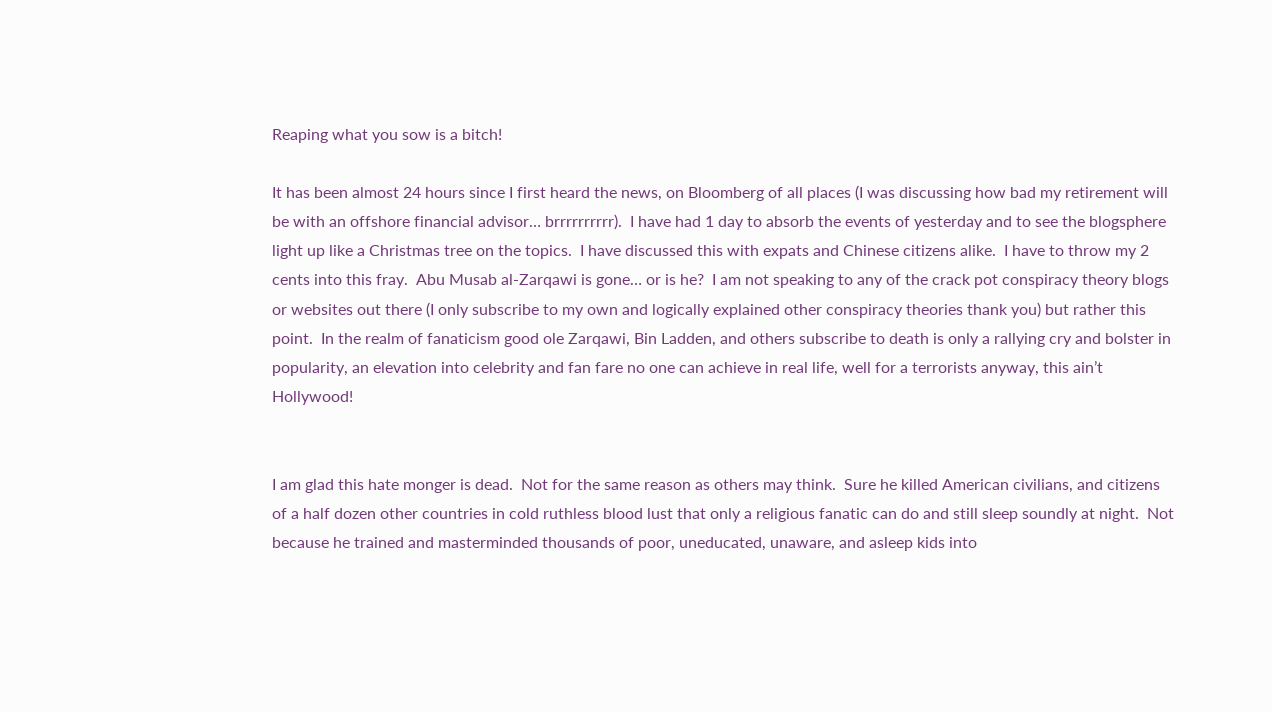Reaping what you sow is a bitch!

It has been almost 24 hours since I first heard the news, on Bloomberg of all places (I was discussing how bad my retirement will be with an offshore financial advisor… brrrrrrrrrr).  I have had 1 day to absorb the events of yesterday and to see the blogsphere light up like a Christmas tree on the topics.  I have discussed this with expats and Chinese citizens alike.  I have to throw my 2 cents into this fray.  Abu Musab al-Zarqawi is gone… or is he?  I am not speaking to any of the crack pot conspiracy theory blogs or websites out there (I only subscribe to my own and logically explained other conspiracy theories thank you) but rather this point.  In the realm of fanaticism good ole Zarqawi, Bin Ladden, and others subscribe to death is only a rallying cry and bolster in popularity, an elevation into celebrity and fan fare no one can achieve in real life, well for a terrorists anyway, this ain’t Hollywood!


I am glad this hate monger is dead.  Not for the same reason as others may think.  Sure he killed American civilians, and citizens of a half dozen other countries in cold ruthless blood lust that only a religious fanatic can do and still sleep soundly at night.  Not because he trained and masterminded thousands of poor, uneducated, unaware, and asleep kids into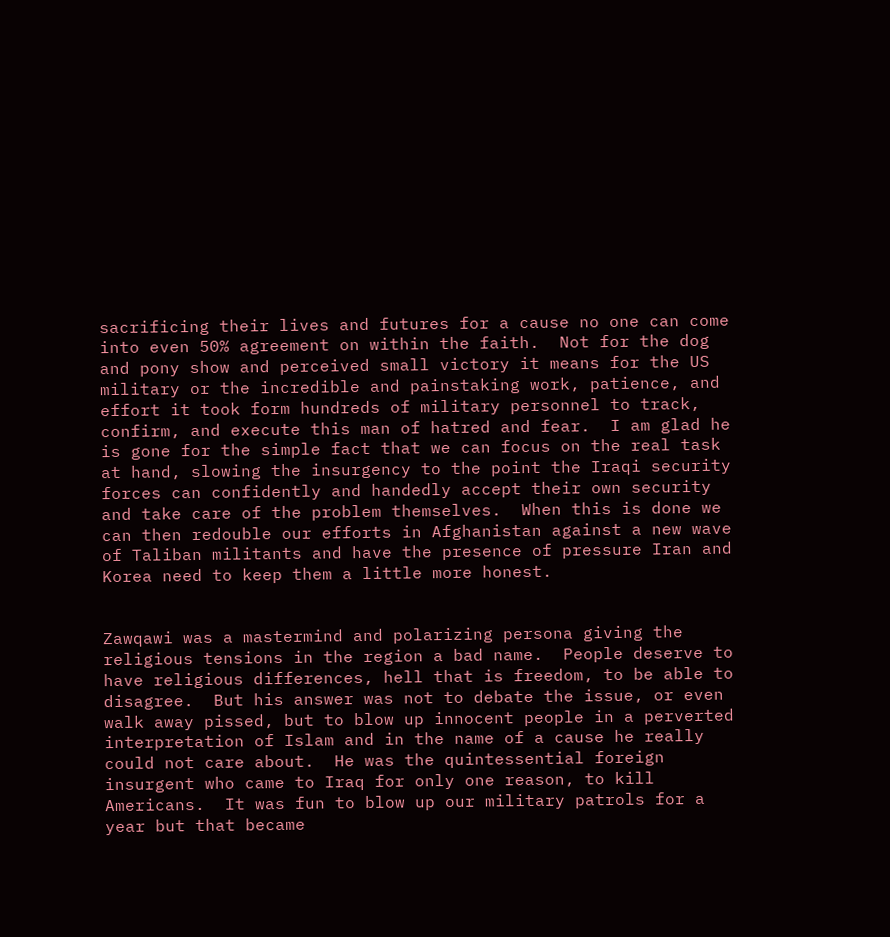sacrificing their lives and futures for a cause no one can come into even 50% agreement on within the faith.  Not for the dog and pony show and perceived small victory it means for the US military or the incredible and painstaking work, patience, and effort it took form hundreds of military personnel to track, confirm, and execute this man of hatred and fear.  I am glad he is gone for the simple fact that we can focus on the real task at hand, slowing the insurgency to the point the Iraqi security forces can confidently and handedly accept their own security and take care of the problem themselves.  When this is done we can then redouble our efforts in Afghanistan against a new wave of Taliban militants and have the presence of pressure Iran and Korea need to keep them a little more honest.


Zawqawi was a mastermind and polarizing persona giving the religious tensions in the region a bad name.  People deserve to have religious differences, hell that is freedom, to be able to disagree.  But his answer was not to debate the issue, or even walk away pissed, but to blow up innocent people in a perverted interpretation of Islam and in the name of a cause he really could not care about.  He was the quintessential foreign insurgent who came to Iraq for only one reason, to kill Americans.  It was fun to blow up our military patrols for a year but that became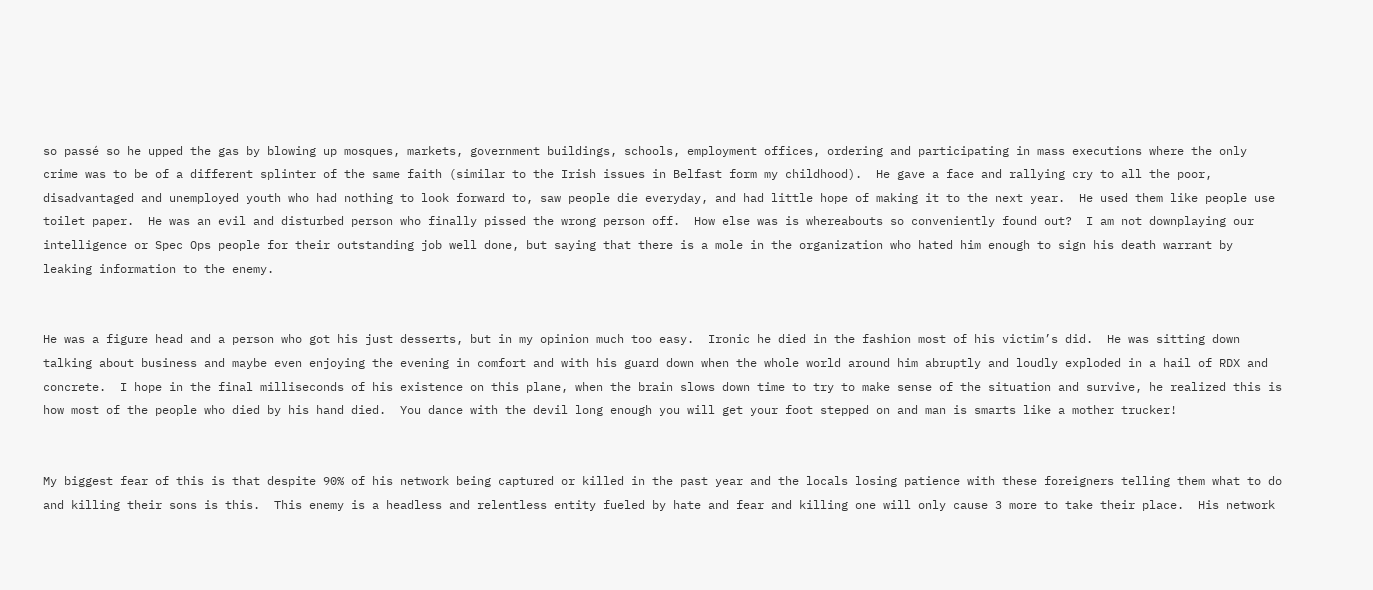so passé so he upped the gas by blowing up mosques, markets, government buildings, schools, employment offices, ordering and participating in mass executions where the only crime was to be of a different splinter of the same faith (similar to the Irish issues in Belfast form my childhood).  He gave a face and rallying cry to all the poor, disadvantaged and unemployed youth who had nothing to look forward to, saw people die everyday, and had little hope of making it to the next year.  He used them like people use toilet paper.  He was an evil and disturbed person who finally pissed the wrong person off.  How else was is whereabouts so conveniently found out?  I am not downplaying our intelligence or Spec Ops people for their outstanding job well done, but saying that there is a mole in the organization who hated him enough to sign his death warrant by leaking information to the enemy.


He was a figure head and a person who got his just desserts, but in my opinion much too easy.  Ironic he died in the fashion most of his victim’s did.  He was sitting down talking about business and maybe even enjoying the evening in comfort and with his guard down when the whole world around him abruptly and loudly exploded in a hail of RDX and concrete.  I hope in the final milliseconds of his existence on this plane, when the brain slows down time to try to make sense of the situation and survive, he realized this is how most of the people who died by his hand died.  You dance with the devil long enough you will get your foot stepped on and man is smarts like a mother trucker!


My biggest fear of this is that despite 90% of his network being captured or killed in the past year and the locals losing patience with these foreigners telling them what to do and killing their sons is this.  This enemy is a headless and relentless entity fueled by hate and fear and killing one will only cause 3 more to take their place.  His network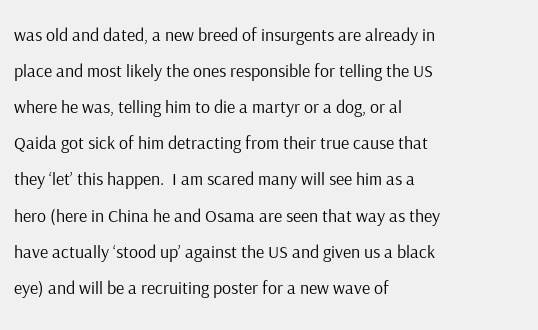was old and dated, a new breed of insurgents are already in place and most likely the ones responsible for telling the US where he was, telling him to die a martyr or a dog, or al Qaida got sick of him detracting from their true cause that they ‘let’ this happen.  I am scared many will see him as a hero (here in China he and Osama are seen that way as they have actually ‘stood up’ against the US and given us a black eye) and will be a recruiting poster for a new wave of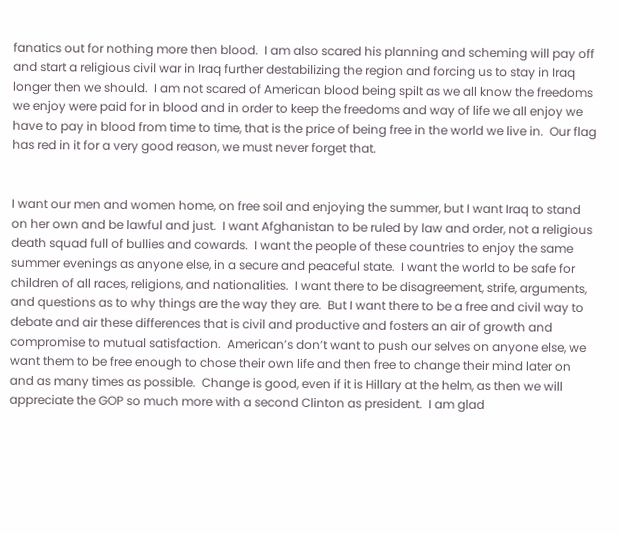fanatics out for nothing more then blood.  I am also scared his planning and scheming will pay off and start a religious civil war in Iraq further destabilizing the region and forcing us to stay in Iraq longer then we should.  I am not scared of American blood being spilt as we all know the freedoms we enjoy were paid for in blood and in order to keep the freedoms and way of life we all enjoy we have to pay in blood from time to time, that is the price of being free in the world we live in.  Our flag has red in it for a very good reason, we must never forget that.


I want our men and women home, on free soil and enjoying the summer, but I want Iraq to stand on her own and be lawful and just.  I want Afghanistan to be ruled by law and order, not a religious death squad full of bullies and cowards.  I want the people of these countries to enjoy the same summer evenings as anyone else, in a secure and peaceful state.  I want the world to be safe for children of all races, religions, and nationalities.  I want there to be disagreement, strife, arguments, and questions as to why things are the way they are.  But I want there to be a free and civil way to debate and air these differences that is civil and productive and fosters an air of growth and compromise to mutual satisfaction.  American’s don’t want to push our selves on anyone else, we want them to be free enough to chose their own life and then free to change their mind later on and as many times as possible.  Change is good, even if it is Hillary at the helm, as then we will appreciate the GOP so much more with a second Clinton as president.  I am glad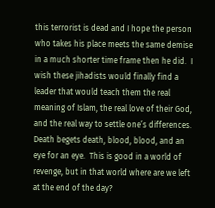this terrorist is dead and I hope the person who takes his place meets the same demise in a much shorter time frame then he did.  I wish these jihadists would finally find a leader that would teach them the real meaning of Islam, the real love of their God, and the real way to settle one’s differences.  Death begets death, blood, blood, and an eye for an eye.  This is good in a world of revenge, but in that world where are we left at the end of the day?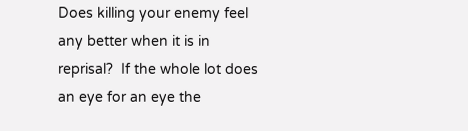Does killing your enemy feel any better when it is in reprisal?  If the whole lot does an eye for an eye the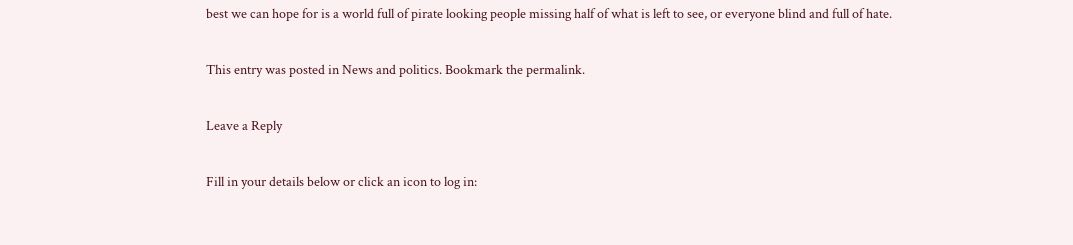best we can hope for is a world full of pirate looking people missing half of what is left to see, or everyone blind and full of hate.

This entry was posted in News and politics. Bookmark the permalink.

Leave a Reply

Fill in your details below or click an icon to log in: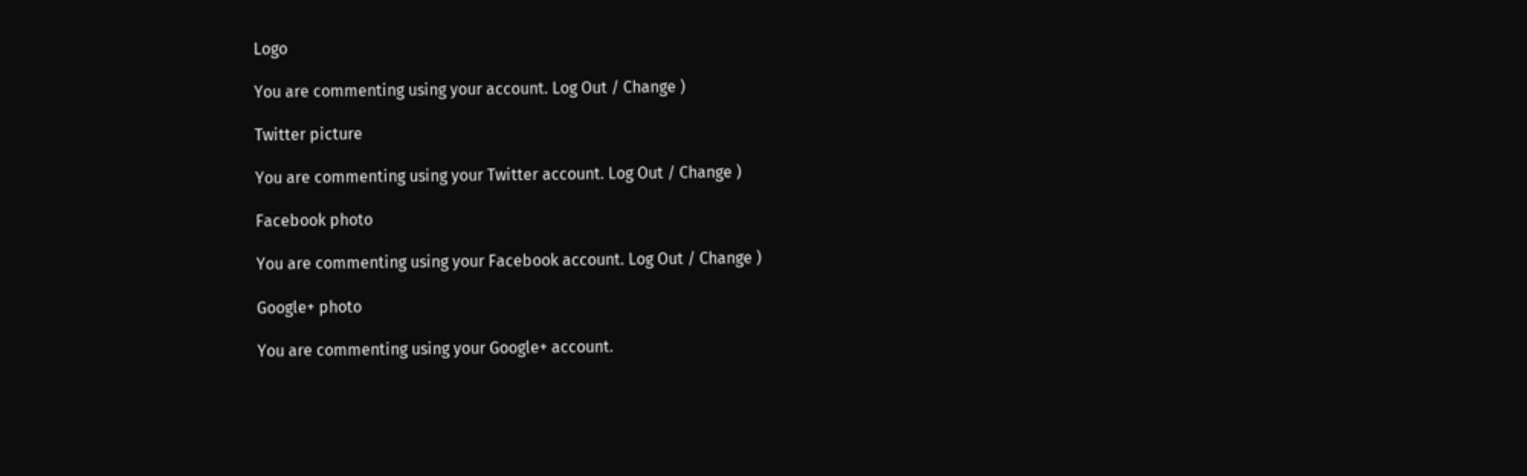Logo

You are commenting using your account. Log Out / Change )

Twitter picture

You are commenting using your Twitter account. Log Out / Change )

Facebook photo

You are commenting using your Facebook account. Log Out / Change )

Google+ photo

You are commenting using your Google+ account.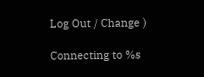Log Out / Change )

Connecting to %s